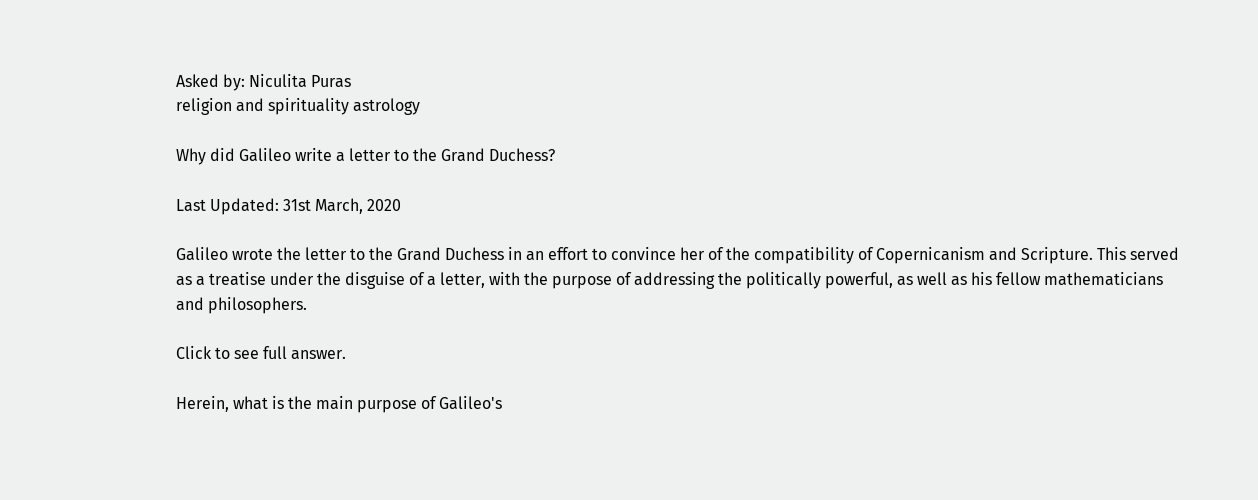Asked by: Niculita Puras
religion and spirituality astrology

Why did Galileo write a letter to the Grand Duchess?

Last Updated: 31st March, 2020

Galileo wrote the letter to the Grand Duchess in an effort to convince her of the compatibility of Copernicanism and Scripture. This served as a treatise under the disguise of a letter, with the purpose of addressing the politically powerful, as well as his fellow mathematicians and philosophers.

Click to see full answer.

Herein, what is the main purpose of Galileo's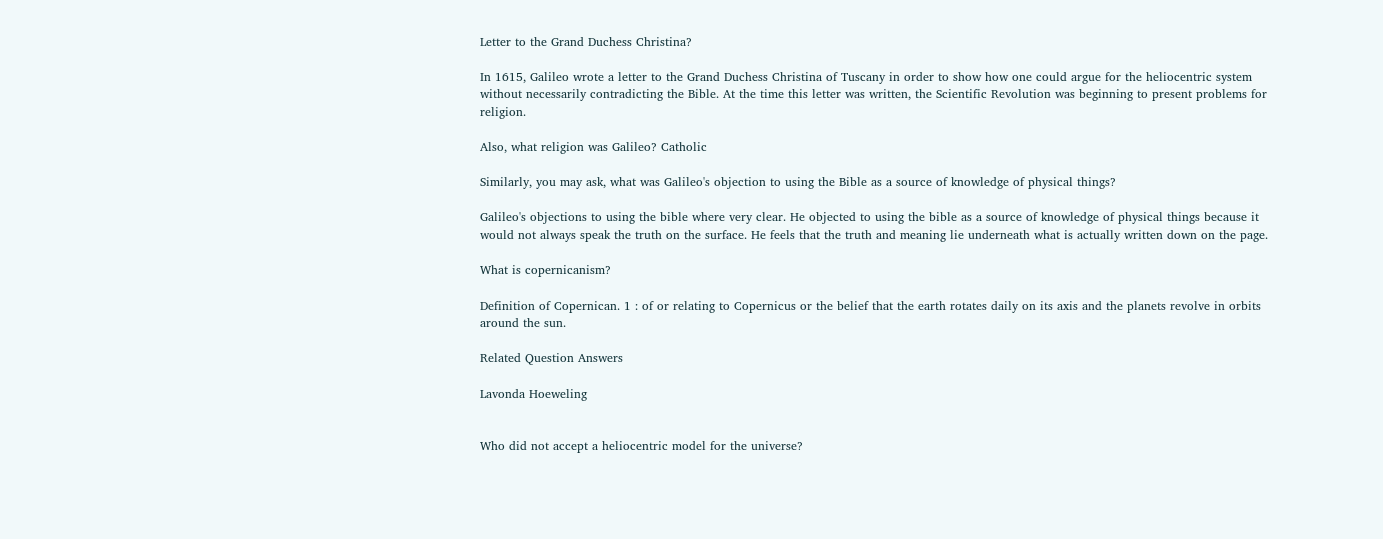Letter to the Grand Duchess Christina?

In 1615, Galileo wrote a letter to the Grand Duchess Christina of Tuscany in order to show how one could argue for the heliocentric system without necessarily contradicting the Bible. At the time this letter was written, the Scientific Revolution was beginning to present problems for religion.

Also, what religion was Galileo? Catholic

Similarly, you may ask, what was Galileo's objection to using the Bible as a source of knowledge of physical things?

Galileo's objections to using the bible where very clear. He objected to using the bible as a source of knowledge of physical things because it would not always speak the truth on the surface. He feels that the truth and meaning lie underneath what is actually written down on the page.

What is copernicanism?

Definition of Copernican. 1 : of or relating to Copernicus or the belief that the earth rotates daily on its axis and the planets revolve in orbits around the sun.

Related Question Answers

Lavonda Hoeweling


Who did not accept a heliocentric model for the universe?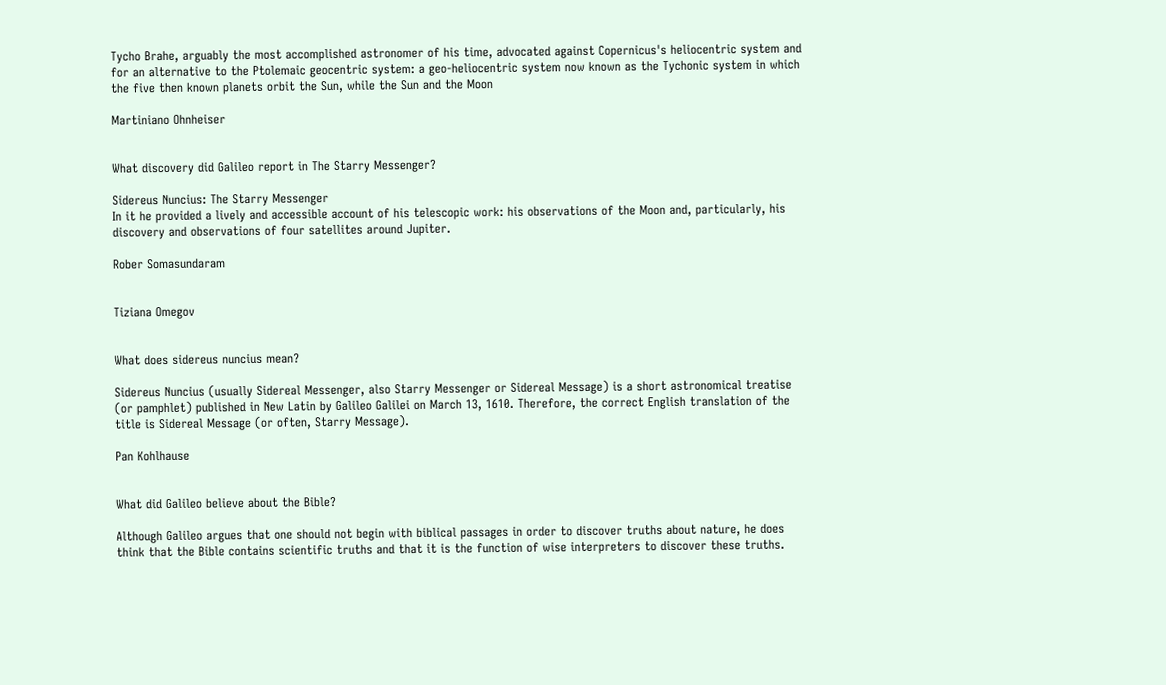Tycho Brahe, arguably the most accomplished astronomer of his time, advocated against Copernicus's heliocentric system and for an alternative to the Ptolemaic geocentric system: a geo-heliocentric system now known as the Tychonic system in which the five then known planets orbit the Sun, while the Sun and the Moon

Martiniano Ohnheiser


What discovery did Galileo report in The Starry Messenger?

Sidereus Nuncius: The Starry Messenger
In it he provided a lively and accessible account of his telescopic work: his observations of the Moon and, particularly, his discovery and observations of four satellites around Jupiter.

Rober Somasundaram


Tiziana Omegov


What does sidereus nuncius mean?

Sidereus Nuncius (usually Sidereal Messenger, also Starry Messenger or Sidereal Message) is a short astronomical treatise (or pamphlet) published in New Latin by Galileo Galilei on March 13, 1610. Therefore, the correct English translation of the title is Sidereal Message (or often, Starry Message).

Pan Kohlhause


What did Galileo believe about the Bible?

Although Galileo argues that one should not begin with biblical passages in order to discover truths about nature, he does think that the Bible contains scientific truths and that it is the function of wise interpreters to discover these truths.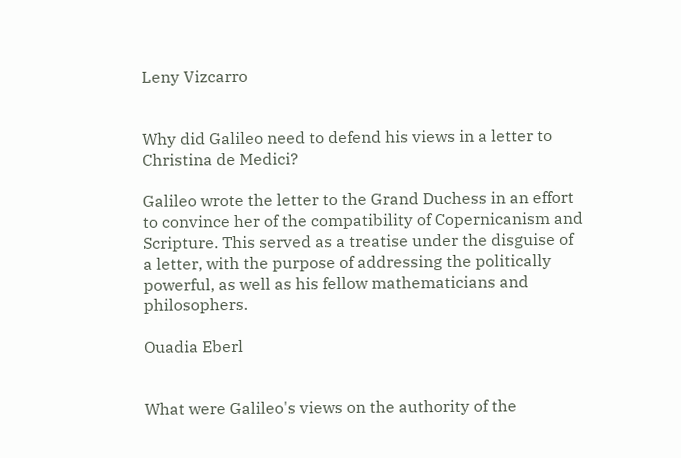Leny Vizcarro


Why did Galileo need to defend his views in a letter to Christina de Medici?

Galileo wrote the letter to the Grand Duchess in an effort to convince her of the compatibility of Copernicanism and Scripture. This served as a treatise under the disguise of a letter, with the purpose of addressing the politically powerful, as well as his fellow mathematicians and philosophers.

Ouadia Eberl


What were Galileo's views on the authority of the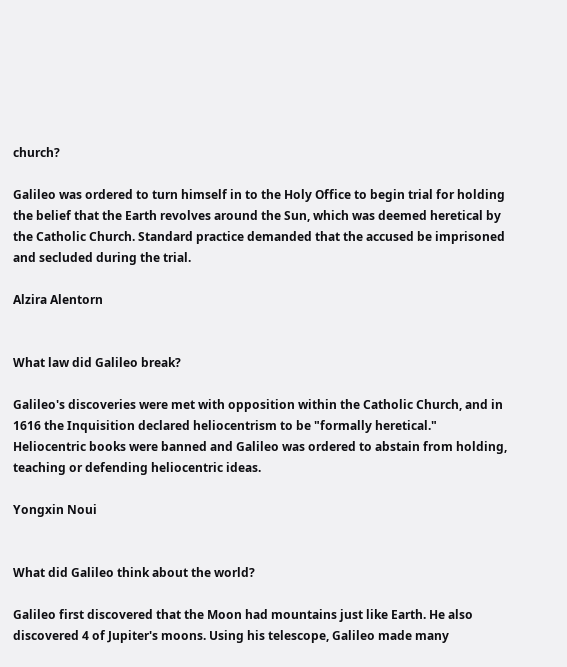church?

Galileo was ordered to turn himself in to the Holy Office to begin trial for holding the belief that the Earth revolves around the Sun, which was deemed heretical by the Catholic Church. Standard practice demanded that the accused be imprisoned and secluded during the trial.

Alzira Alentorn


What law did Galileo break?

Galileo's discoveries were met with opposition within the Catholic Church, and in 1616 the Inquisition declared heliocentrism to be "formally heretical." Heliocentric books were banned and Galileo was ordered to abstain from holding, teaching or defending heliocentric ideas.

Yongxin Noui


What did Galileo think about the world?

Galileo first discovered that the Moon had mountains just like Earth. He also discovered 4 of Jupiter's moons. Using his telescope, Galileo made many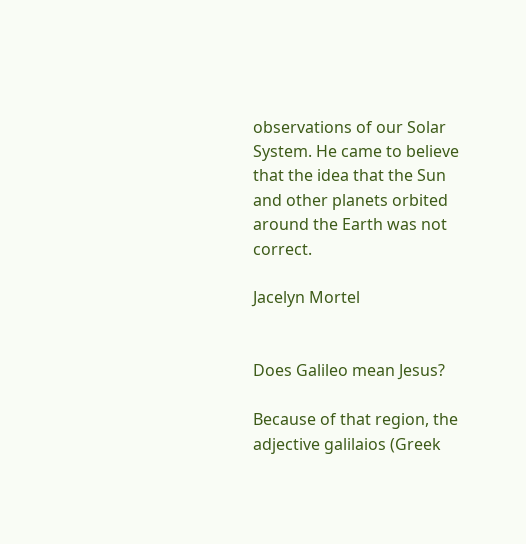observations of our Solar System. He came to believe that the idea that the Sun and other planets orbited around the Earth was not correct.

Jacelyn Mortel


Does Galileo mean Jesus?

Because of that region, the adjective galilaios (Greek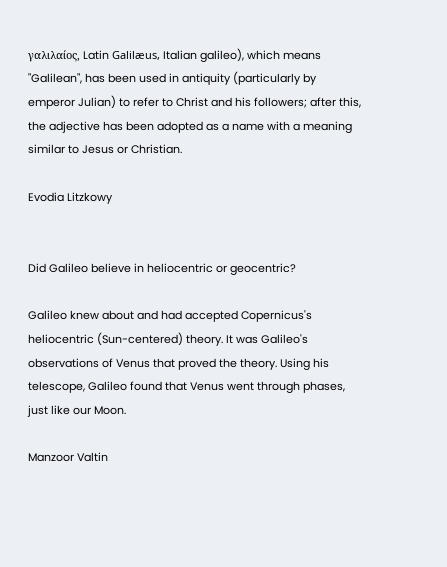γαλιλαίος, Latin Galilæus, Italian galileo), which means "Galilean", has been used in antiquity (particularly by emperor Julian) to refer to Christ and his followers; after this, the adjective has been adopted as a name with a meaning similar to Jesus or Christian.

Evodia Litzkowy


Did Galileo believe in heliocentric or geocentric?

Galileo knew about and had accepted Copernicus's heliocentric (Sun-centered) theory. It was Galileo's observations of Venus that proved the theory. Using his telescope, Galileo found that Venus went through phases, just like our Moon.

Manzoor Valtin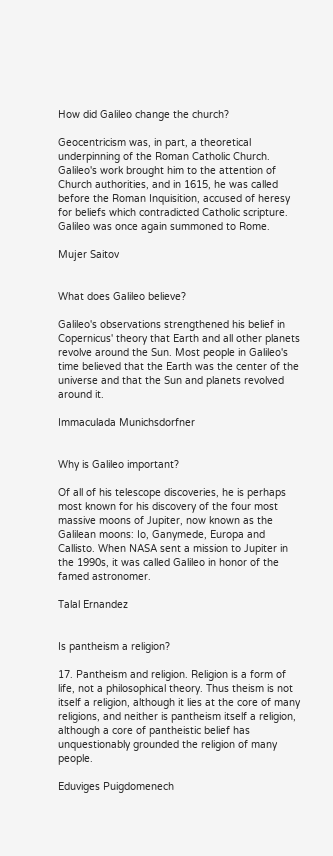How did Galileo change the church?

Geocentricism was, in part, a theoretical underpinning of the Roman Catholic Church. Galileo's work brought him to the attention of Church authorities, and in 1615, he was called before the Roman Inquisition, accused of heresy for beliefs which contradicted Catholic scripture. Galileo was once again summoned to Rome.

Mujer Saitov


What does Galileo believe?

Galileo's observations strengthened his belief in Copernicus' theory that Earth and all other planets revolve around the Sun. Most people in Galileo's time believed that the Earth was the center of the universe and that the Sun and planets revolved around it.

Immaculada Munichsdorfner


Why is Galileo important?

Of all of his telescope discoveries, he is perhaps most known for his discovery of the four most massive moons of Jupiter, now known as the Galilean moons: Io, Ganymede, Europa and Callisto. When NASA sent a mission to Jupiter in the 1990s, it was called Galileo in honor of the famed astronomer.

Talal Ernandez


Is pantheism a religion?

17. Pantheism and religion. Religion is a form of life, not a philosophical theory. Thus theism is not itself a religion, although it lies at the core of many religions, and neither is pantheism itself a religion, although a core of pantheistic belief has unquestionably grounded the religion of many people.

Eduviges Puigdomenech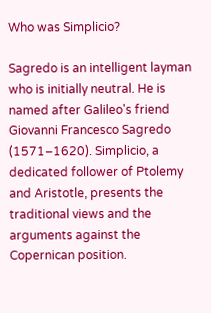Who was Simplicio?

Sagredo is an intelligent layman who is initially neutral. He is named after Galileo's friend Giovanni Francesco Sagredo (1571–1620). Simplicio, a dedicated follower of Ptolemy and Aristotle, presents the traditional views and the arguments against the Copernican position.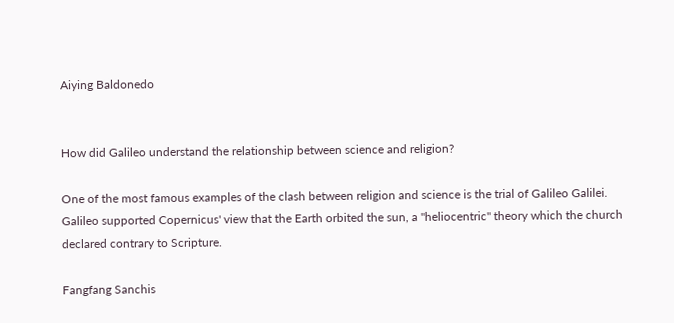Aiying Baldonedo


How did Galileo understand the relationship between science and religion?

One of the most famous examples of the clash between religion and science is the trial of Galileo Galilei. Galileo supported Copernicus' view that the Earth orbited the sun, a "heliocentric" theory which the church declared contrary to Scripture.

Fangfang Sanchis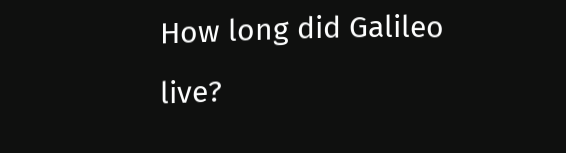How long did Galileo live?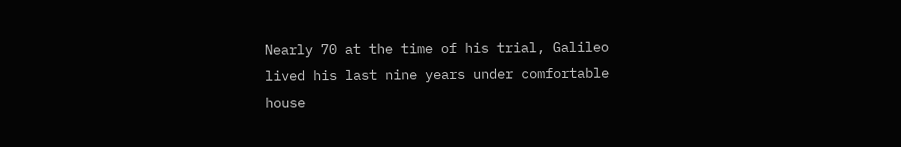Nearly 70 at the time of his trial, Galileo lived his last nine years under comfortable house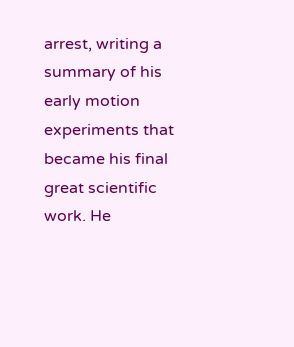arrest, writing a summary of his early motion experiments that became his final great scientific work. He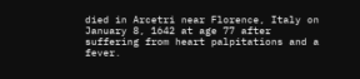died in Arcetri near Florence, Italy on January 8, 1642 at age 77 after suffering from heart palpitations and a fever.